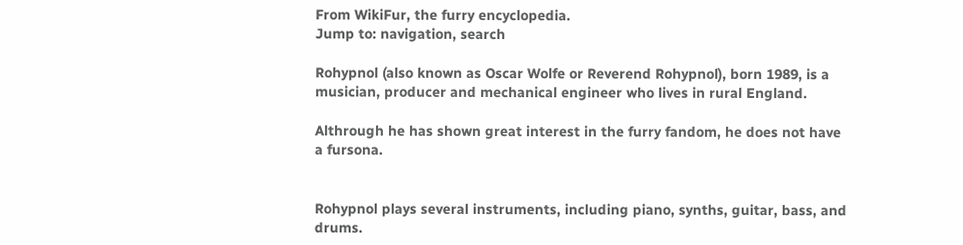From WikiFur, the furry encyclopedia.
Jump to: navigation, search

Rohypnol (also known as Oscar Wolfe or Reverend Rohypnol), born 1989, is a musician, producer and mechanical engineer who lives in rural England.

Althrough he has shown great interest in the furry fandom, he does not have a fursona.


Rohypnol plays several instruments, including piano, synths, guitar, bass, and drums.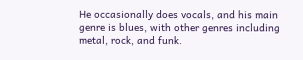He occasionally does vocals, and his main genre is blues, with other genres including metal, rock, and funk.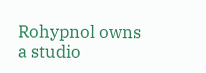Rohypnol owns a studio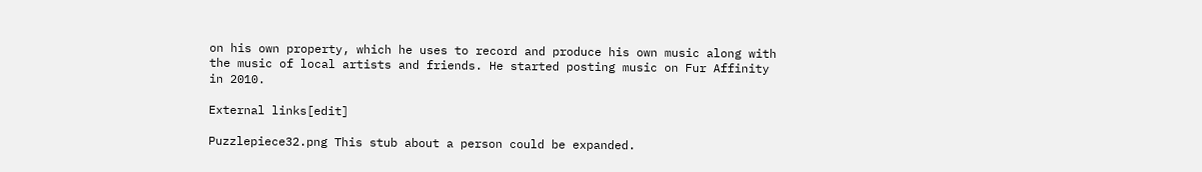on his own property, which he uses to record and produce his own music along with the music of local artists and friends. He started posting music on Fur Affinity in 2010.

External links[edit]

Puzzlepiece32.png This stub about a person could be expanded.